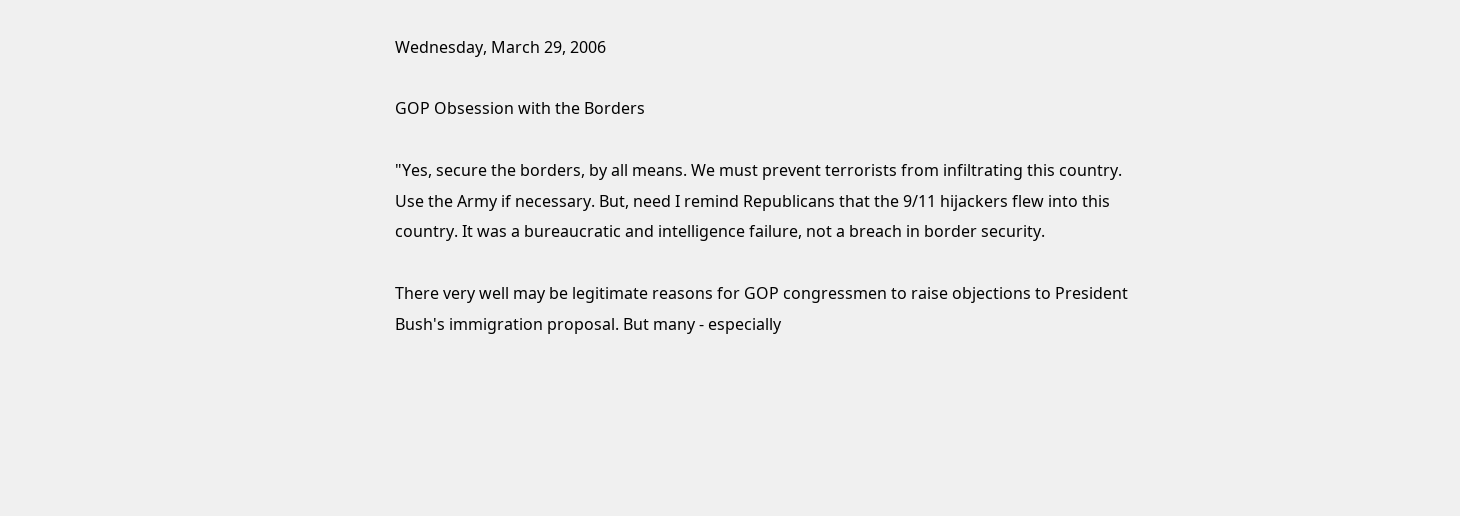Wednesday, March 29, 2006

GOP Obsession with the Borders

"Yes, secure the borders, by all means. We must prevent terrorists from infiltrating this country. Use the Army if necessary. But, need I remind Republicans that the 9/11 hijackers flew into this country. It was a bureaucratic and intelligence failure, not a breach in border security.

There very well may be legitimate reasons for GOP congressmen to raise objections to President Bush's immigration proposal. But many - especially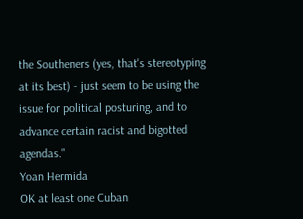the Southeners (yes, that's stereotyping at its best) - just seem to be using the issue for political posturing, and to advance certain racist and bigotted agendas."
Yoan Hermida
OK at least one Cuban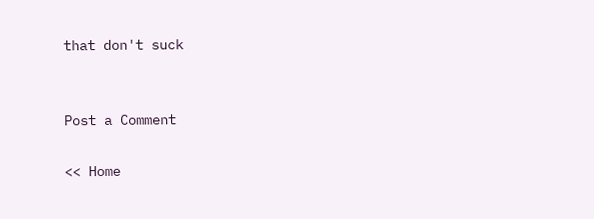that don't suck


Post a Comment

<< Home